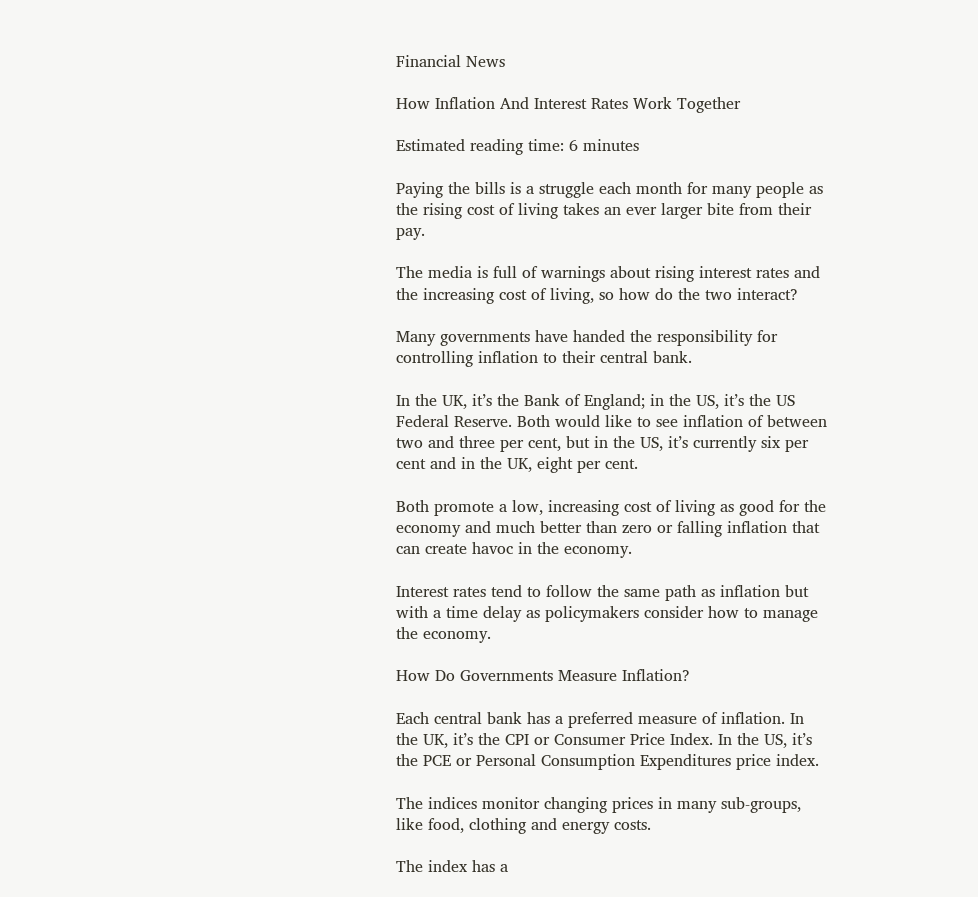Financial News

How Inflation And Interest Rates Work Together

Estimated reading time: 6 minutes

Paying the bills is a struggle each month for many people as the rising cost of living takes an ever larger bite from their pay.

The media is full of warnings about rising interest rates and the increasing cost of living, so how do the two interact?

Many governments have handed the responsibility for controlling inflation to their central bank.

In the UK, it’s the Bank of England; in the US, it’s the US Federal Reserve. Both would like to see inflation of between two and three per cent, but in the US, it’s currently six per cent and in the UK, eight per cent.

Both promote a low, increasing cost of living as good for the economy and much better than zero or falling inflation that can create havoc in the economy.

Interest rates tend to follow the same path as inflation but with a time delay as policymakers consider how to manage the economy.

How Do Governments Measure Inflation?

Each central bank has a preferred measure of inflation. In the UK, it’s the CPI or Consumer Price Index. In the US, it’s the PCE or Personal Consumption Expenditures price index.

The indices monitor changing prices in many sub-groups, like food, clothing and energy costs.

The index has a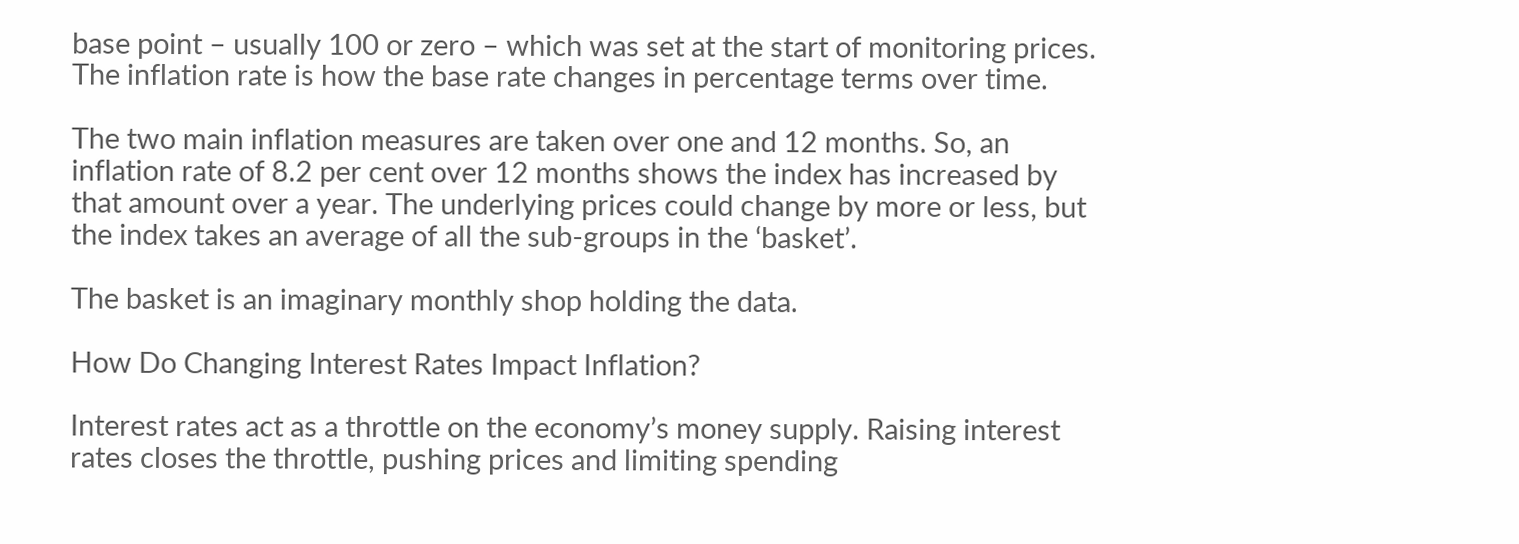base point – usually 100 or zero – which was set at the start of monitoring prices. The inflation rate is how the base rate changes in percentage terms over time.

The two main inflation measures are taken over one and 12 months. So, an inflation rate of 8.2 per cent over 12 months shows the index has increased by that amount over a year. The underlying prices could change by more or less, but the index takes an average of all the sub-groups in the ‘basket’.

The basket is an imaginary monthly shop holding the data.

How Do Changing Interest Rates Impact Inflation?

Interest rates act as a throttle on the economy’s money supply. Raising interest rates closes the throttle, pushing prices and limiting spending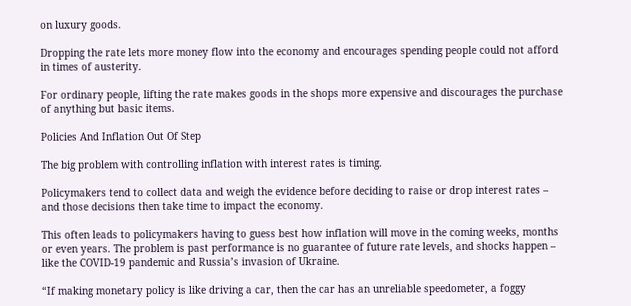on luxury goods.

Dropping the rate lets more money flow into the economy and encourages spending people could not afford in times of austerity.

For ordinary people, lifting the rate makes goods in the shops more expensive and discourages the purchase of anything but basic items.

Policies And Inflation Out Of Step

The big problem with controlling inflation with interest rates is timing.

Policymakers tend to collect data and weigh the evidence before deciding to raise or drop interest rates – and those decisions then take time to impact the economy.

This often leads to policymakers having to guess best how inflation will move in the coming weeks, months or even years. The problem is past performance is no guarantee of future rate levels, and shocks happen – like the COVID-19 pandemic and Russia’s invasion of Ukraine.

“If making monetary policy is like driving a car, then the car has an unreliable speedometer, a foggy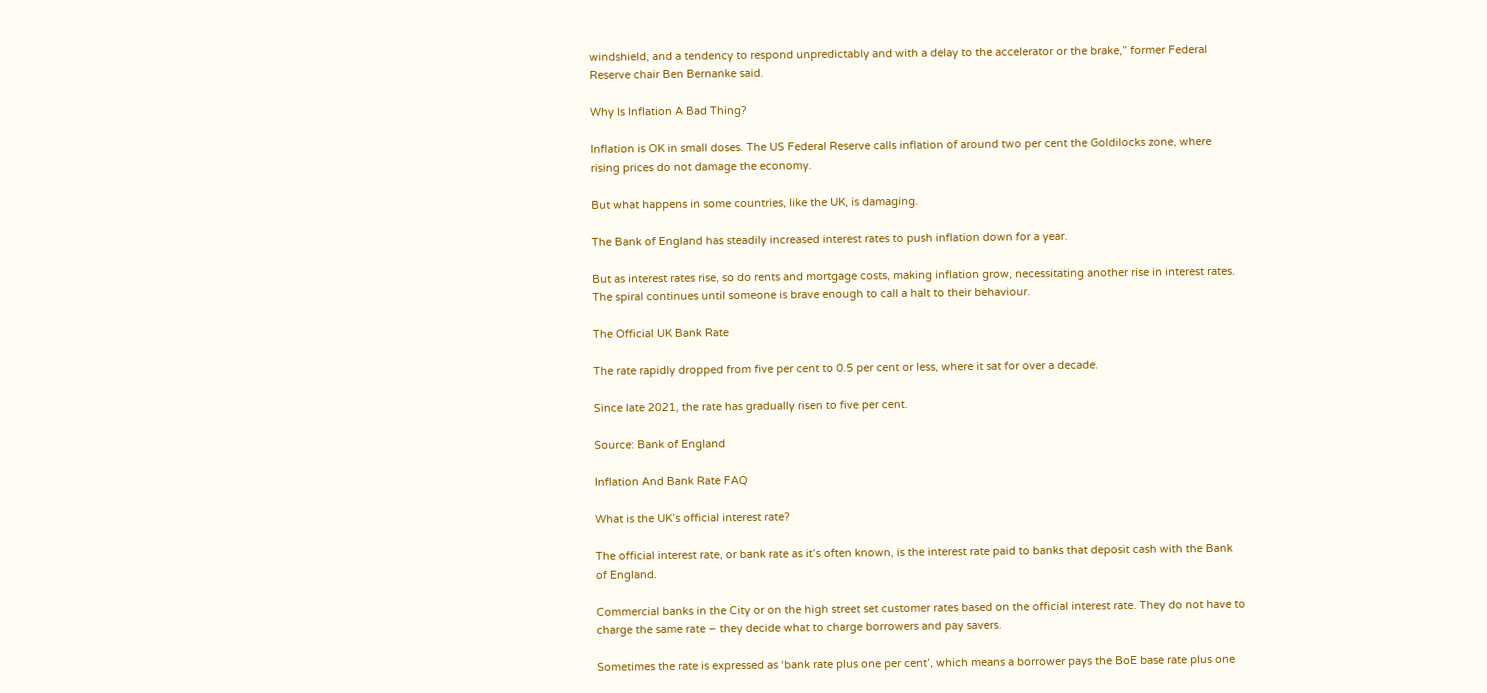windshield, and a tendency to respond unpredictably and with a delay to the accelerator or the brake,” former Federal Reserve chair Ben Bernanke said.

Why Is Inflation A Bad Thing?

Inflation is OK in small doses. The US Federal Reserve calls inflation of around two per cent the Goldilocks zone, where rising prices do not damage the economy.

But what happens in some countries, like the UK, is damaging.

The Bank of England has steadily increased interest rates to push inflation down for a year.

But as interest rates rise, so do rents and mortgage costs, making inflation grow, necessitating another rise in interest rates. The spiral continues until someone is brave enough to call a halt to their behaviour.

The Official UK Bank Rate

The rate rapidly dropped from five per cent to 0.5 per cent or less, where it sat for over a decade.

Since late 2021, the rate has gradually risen to five per cent.

Source: Bank of England

Inflation And Bank Rate FAQ

What is the UK’s official interest rate?

The official interest rate, or bank rate as it’s often known, is the interest rate paid to banks that deposit cash with the Bank of England.

Commercial banks in the City or on the high street set customer rates based on the official interest rate. They do not have to charge the same rate – they decide what to charge borrowers and pay savers.

Sometimes the rate is expressed as ‘bank rate plus one per cent’, which means a borrower pays the BoE base rate plus one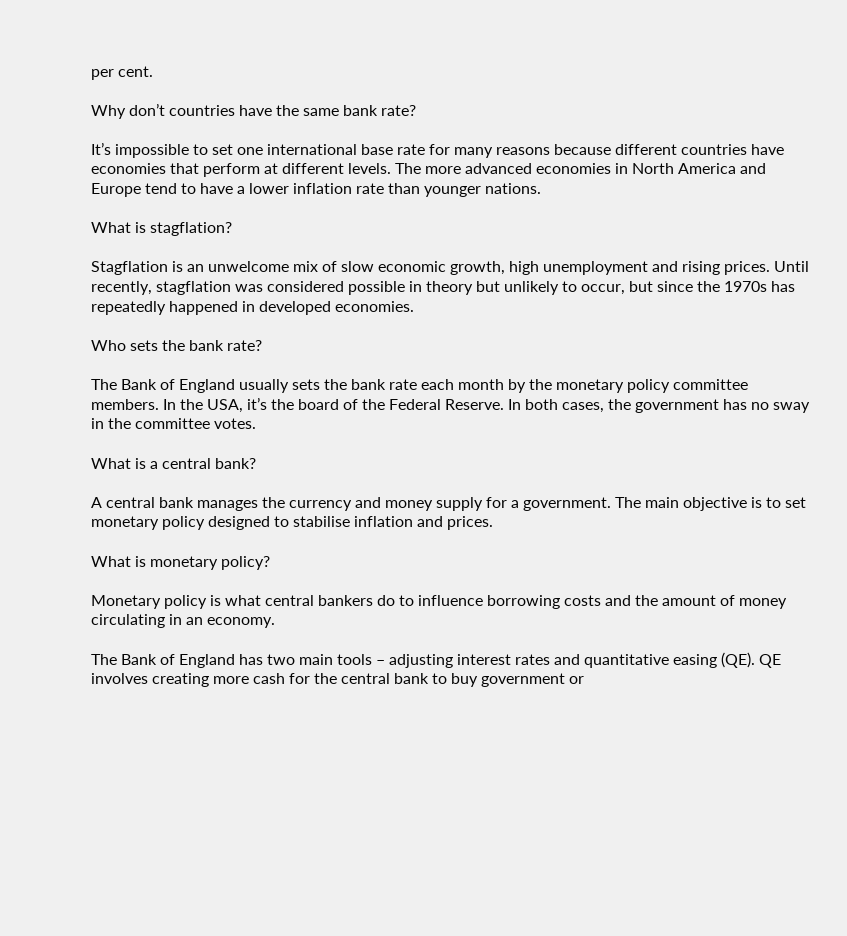per cent.

Why don’t countries have the same bank rate?

It’s impossible to set one international base rate for many reasons because different countries have economies that perform at different levels. The more advanced economies in North America and Europe tend to have a lower inflation rate than younger nations.

What is stagflation?

Stagflation is an unwelcome mix of slow economic growth, high unemployment and rising prices. Until recently, stagflation was considered possible in theory but unlikely to occur, but since the 1970s has repeatedly happened in developed economies.

Who sets the bank rate?

The Bank of England usually sets the bank rate each month by the monetary policy committee members. In the USA, it’s the board of the Federal Reserve. In both cases, the government has no sway in the committee votes.

What is a central bank?

A central bank manages the currency and money supply for a government. The main objective is to set monetary policy designed to stabilise inflation and prices.

What is monetary policy?

Monetary policy is what central bankers do to influence borrowing costs and the amount of money circulating in an economy.

The Bank of England has two main tools – adjusting interest rates and quantitative easing (QE). QE involves creating more cash for the central bank to buy government or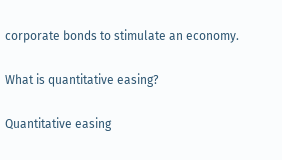corporate bonds to stimulate an economy.

What is quantitative easing?

Quantitative easing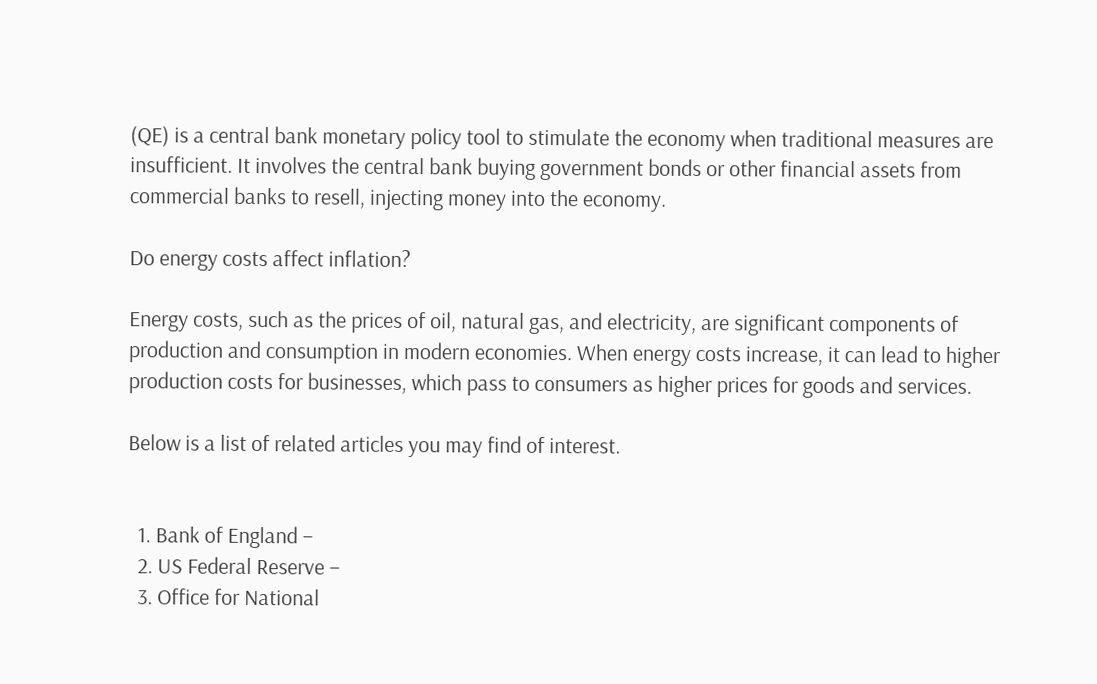(QE) is a central bank monetary policy tool to stimulate the economy when traditional measures are insufficient. It involves the central bank buying government bonds or other financial assets from commercial banks to resell, injecting money into the economy.

Do energy costs affect inflation?

Energy costs, such as the prices of oil, natural gas, and electricity, are significant components of production and consumption in modern economies. When energy costs increase, it can lead to higher production costs for businesses, which pass to consumers as higher prices for goods and services.

Below is a list of related articles you may find of interest.


  1. Bank of England –
  2. US Federal Reserve –
  3. Office for National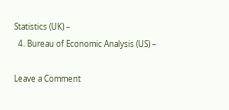Statistics (UK) –
  4. Bureau of Economic Analysis (US) –

Leave a Comment